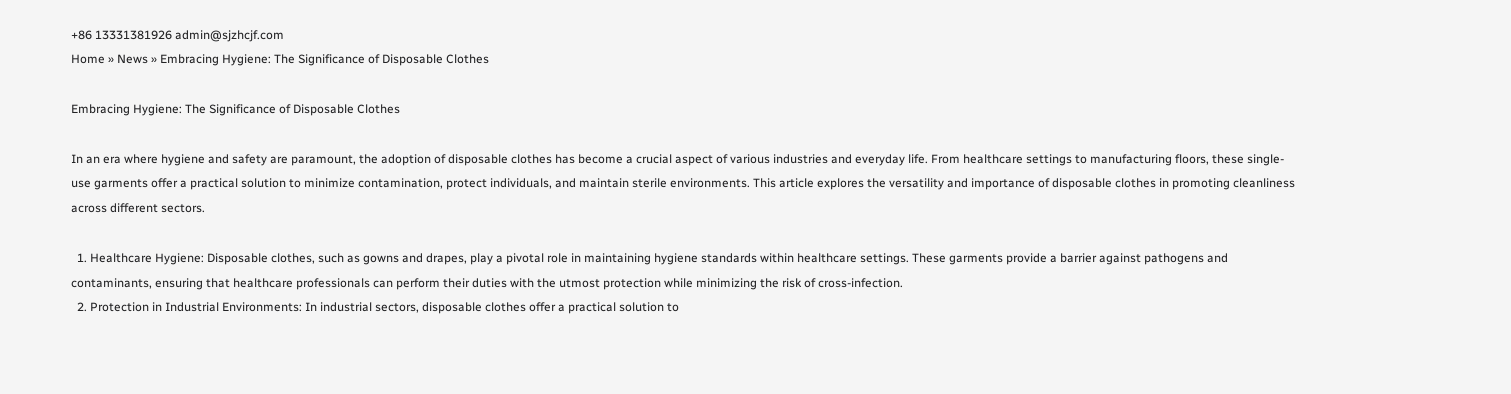+86 13331381926 admin@sjzhcjf.com
Home » News » Embracing Hygiene: The Significance of Disposable Clothes

Embracing Hygiene: The Significance of Disposable Clothes

In an era where hygiene and safety are paramount, the adoption of disposable clothes has become a crucial aspect of various industries and everyday life. From healthcare settings to manufacturing floors, these single-use garments offer a practical solution to minimize contamination, protect individuals, and maintain sterile environments. This article explores the versatility and importance of disposable clothes in promoting cleanliness across different sectors.

  1. Healthcare Hygiene: Disposable clothes, such as gowns and drapes, play a pivotal role in maintaining hygiene standards within healthcare settings. These garments provide a barrier against pathogens and contaminants, ensuring that healthcare professionals can perform their duties with the utmost protection while minimizing the risk of cross-infection.
  2. Protection in Industrial Environments: In industrial sectors, disposable clothes offer a practical solution to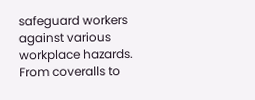safeguard workers against various workplace hazards. From coveralls to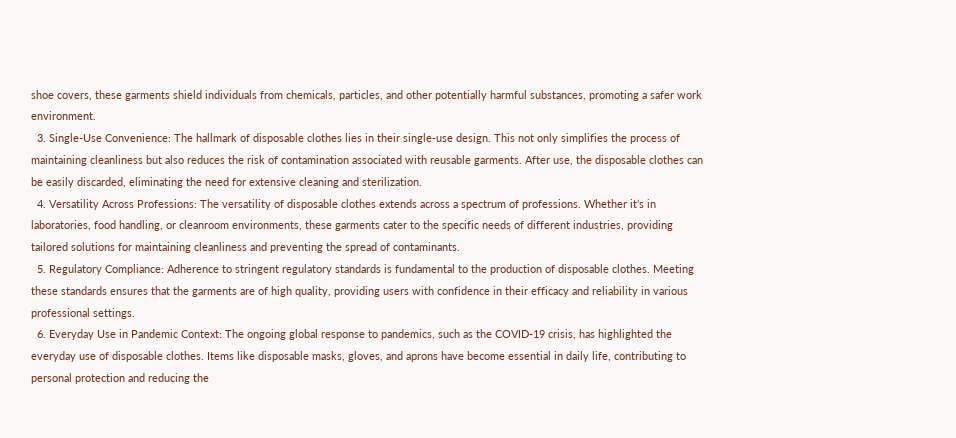shoe covers, these garments shield individuals from chemicals, particles, and other potentially harmful substances, promoting a safer work environment.
  3. Single-Use Convenience: The hallmark of disposable clothes lies in their single-use design. This not only simplifies the process of maintaining cleanliness but also reduces the risk of contamination associated with reusable garments. After use, the disposable clothes can be easily discarded, eliminating the need for extensive cleaning and sterilization.
  4. Versatility Across Professions: The versatility of disposable clothes extends across a spectrum of professions. Whether it’s in laboratories, food handling, or cleanroom environments, these garments cater to the specific needs of different industries, providing tailored solutions for maintaining cleanliness and preventing the spread of contaminants.
  5. Regulatory Compliance: Adherence to stringent regulatory standards is fundamental to the production of disposable clothes. Meeting these standards ensures that the garments are of high quality, providing users with confidence in their efficacy and reliability in various professional settings.
  6. Everyday Use in Pandemic Context: The ongoing global response to pandemics, such as the COVID-19 crisis, has highlighted the everyday use of disposable clothes. Items like disposable masks, gloves, and aprons have become essential in daily life, contributing to personal protection and reducing the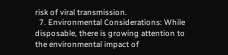risk of viral transmission.
  7. Environmental Considerations: While disposable, there is growing attention to the environmental impact of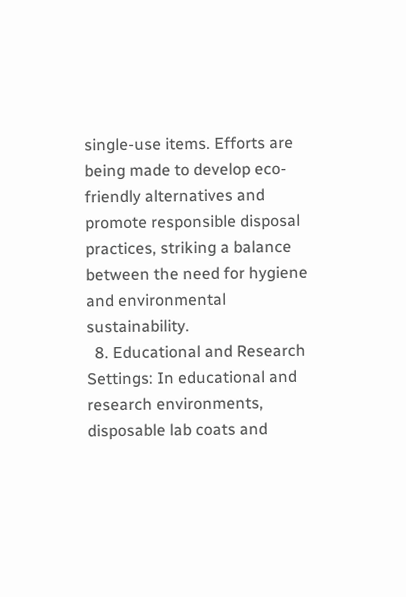single-use items. Efforts are being made to develop eco-friendly alternatives and promote responsible disposal practices, striking a balance between the need for hygiene and environmental sustainability.
  8. Educational and Research Settings: In educational and research environments, disposable lab coats and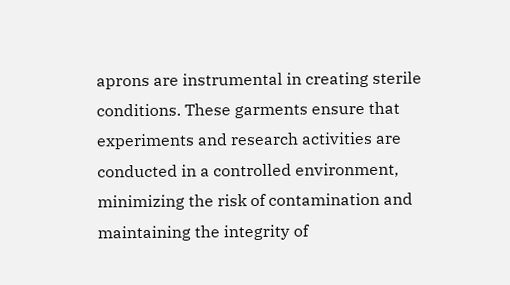aprons are instrumental in creating sterile conditions. These garments ensure that experiments and research activities are conducted in a controlled environment, minimizing the risk of contamination and maintaining the integrity of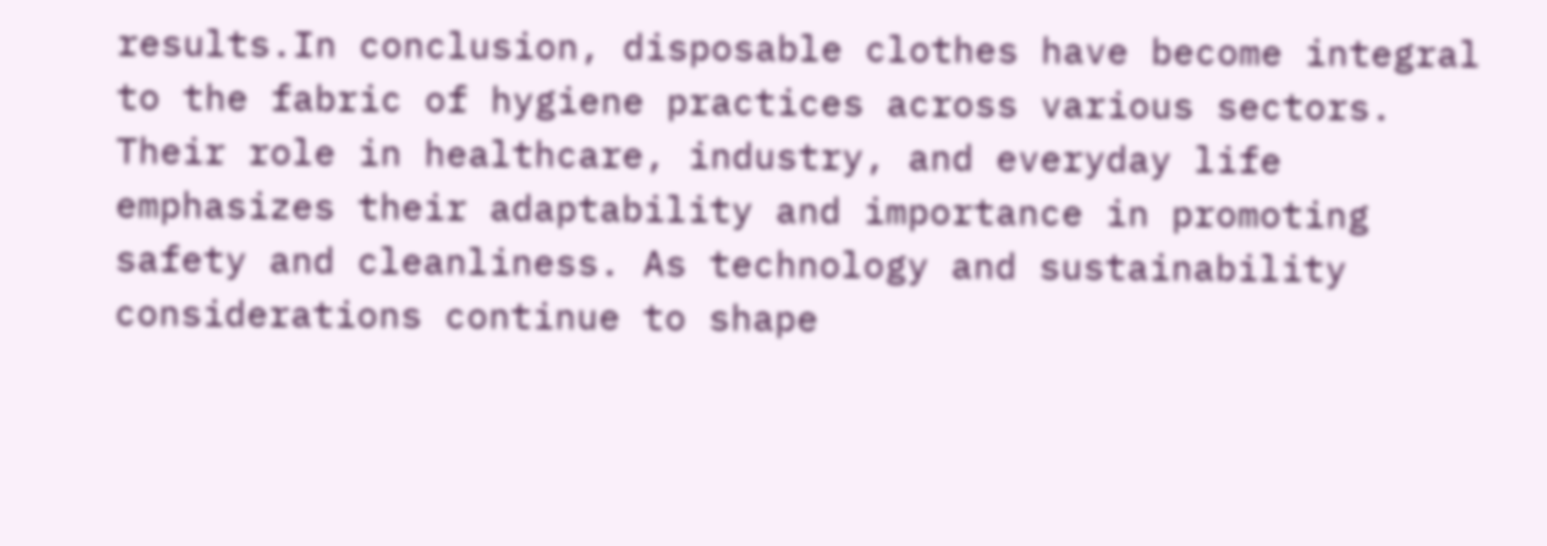results.In conclusion, disposable clothes have become integral to the fabric of hygiene practices across various sectors. Their role in healthcare, industry, and everyday life emphasizes their adaptability and importance in promoting safety and cleanliness. As technology and sustainability considerations continue to shape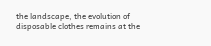the landscape, the evolution of disposable clothes remains at the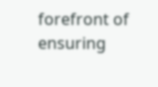forefront of ensuring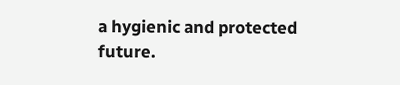a hygienic and protected future.